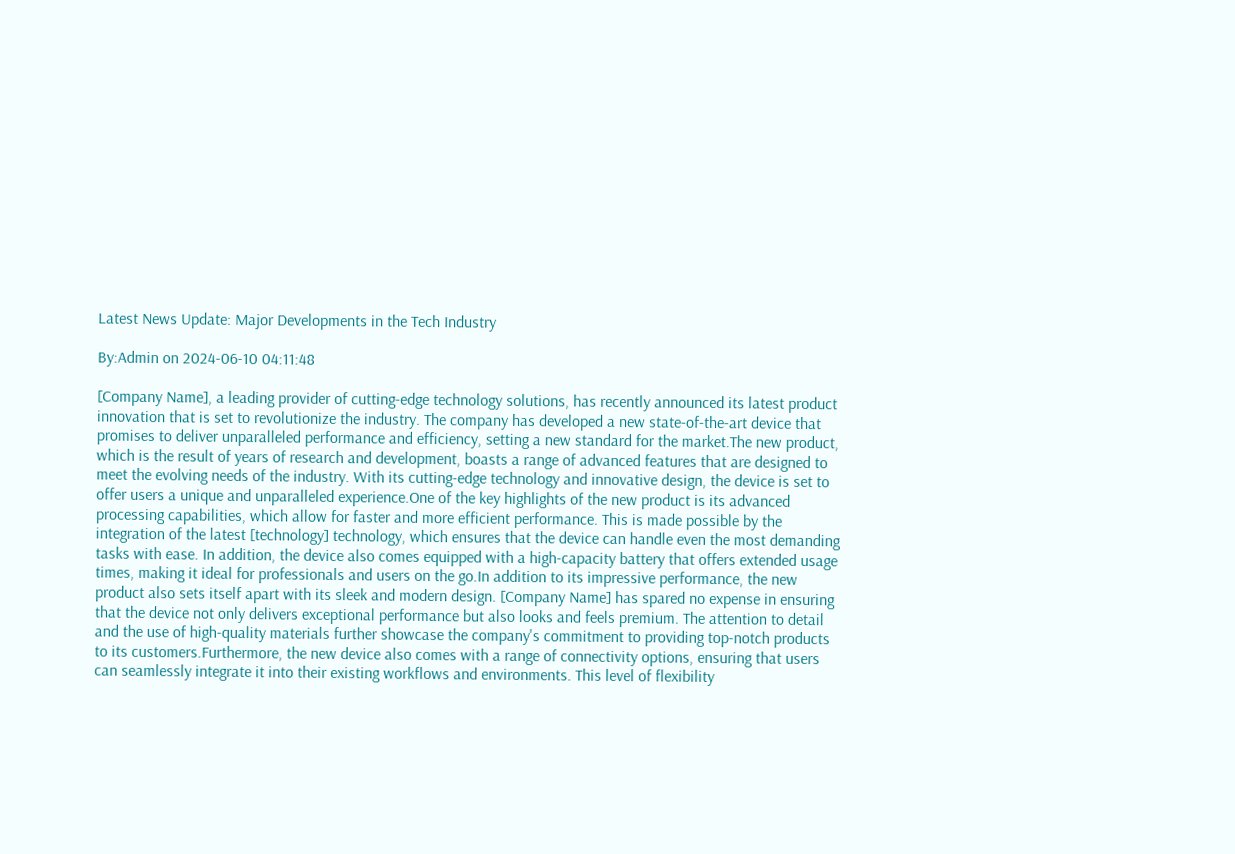Latest News Update: Major Developments in the Tech Industry

By:Admin on 2024-06-10 04:11:48

[Company Name], a leading provider of cutting-edge technology solutions, has recently announced its latest product innovation that is set to revolutionize the industry. The company has developed a new state-of-the-art device that promises to deliver unparalleled performance and efficiency, setting a new standard for the market.The new product, which is the result of years of research and development, boasts a range of advanced features that are designed to meet the evolving needs of the industry. With its cutting-edge technology and innovative design, the device is set to offer users a unique and unparalleled experience.One of the key highlights of the new product is its advanced processing capabilities, which allow for faster and more efficient performance. This is made possible by the integration of the latest [technology] technology, which ensures that the device can handle even the most demanding tasks with ease. In addition, the device also comes equipped with a high-capacity battery that offers extended usage times, making it ideal for professionals and users on the go.In addition to its impressive performance, the new product also sets itself apart with its sleek and modern design. [Company Name] has spared no expense in ensuring that the device not only delivers exceptional performance but also looks and feels premium. The attention to detail and the use of high-quality materials further showcase the company's commitment to providing top-notch products to its customers.Furthermore, the new device also comes with a range of connectivity options, ensuring that users can seamlessly integrate it into their existing workflows and environments. This level of flexibility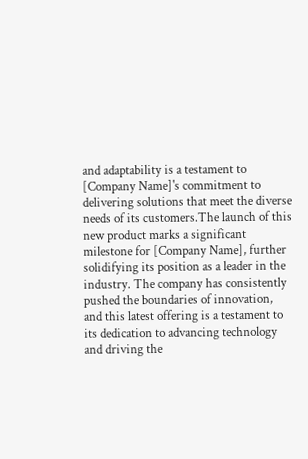and adaptability is a testament to [Company Name]'s commitment to delivering solutions that meet the diverse needs of its customers.The launch of this new product marks a significant milestone for [Company Name], further solidifying its position as a leader in the industry. The company has consistently pushed the boundaries of innovation, and this latest offering is a testament to its dedication to advancing technology and driving the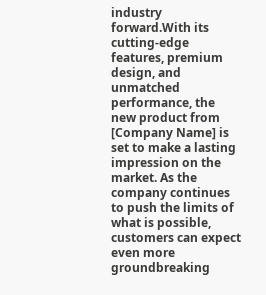industry forward.With its cutting-edge features, premium design, and unmatched performance, the new product from [Company Name] is set to make a lasting impression on the market. As the company continues to push the limits of what is possible, customers can expect even more groundbreaking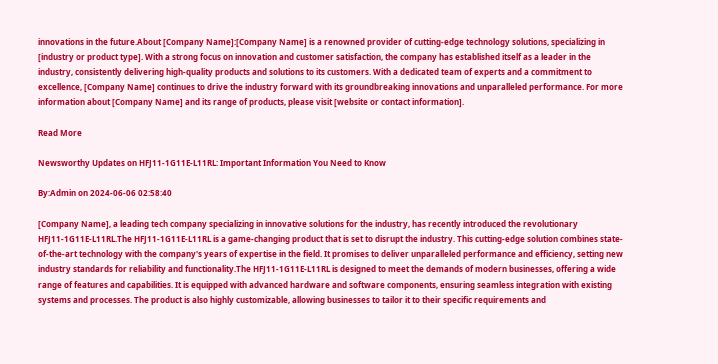innovations in the future.About [Company Name]:[Company Name] is a renowned provider of cutting-edge technology solutions, specializing in [industry or product type]. With a strong focus on innovation and customer satisfaction, the company has established itself as a leader in the industry, consistently delivering high-quality products and solutions to its customers. With a dedicated team of experts and a commitment to excellence, [Company Name] continues to drive the industry forward with its groundbreaking innovations and unparalleled performance. For more information about [Company Name] and its range of products, please visit [website or contact information].

Read More

Newsworthy Updates on HFJ11-1G11E-L11RL: Important Information You Need to Know

By:Admin on 2024-06-06 02:58:40

[Company Name], a leading tech company specializing in innovative solutions for the industry, has recently introduced the revolutionary HFJ11-1G11E-L11RL.The HFJ11-1G11E-L11RL is a game-changing product that is set to disrupt the industry. This cutting-edge solution combines state-of-the-art technology with the company's years of expertise in the field. It promises to deliver unparalleled performance and efficiency, setting new industry standards for reliability and functionality.The HFJ11-1G11E-L11RL is designed to meet the demands of modern businesses, offering a wide range of features and capabilities. It is equipped with advanced hardware and software components, ensuring seamless integration with existing systems and processes. The product is also highly customizable, allowing businesses to tailor it to their specific requirements and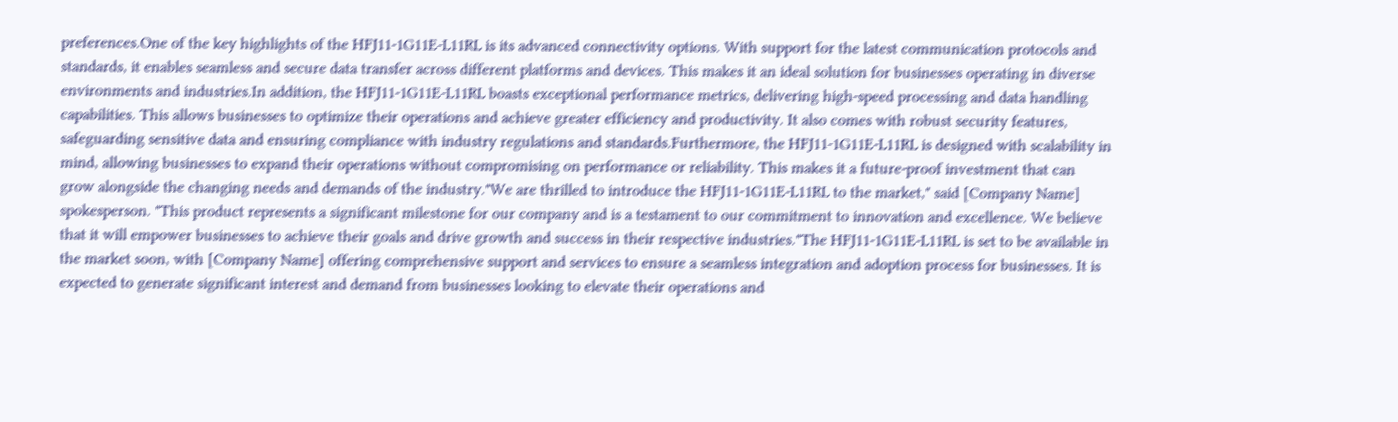preferences.One of the key highlights of the HFJ11-1G11E-L11RL is its advanced connectivity options. With support for the latest communication protocols and standards, it enables seamless and secure data transfer across different platforms and devices. This makes it an ideal solution for businesses operating in diverse environments and industries.In addition, the HFJ11-1G11E-L11RL boasts exceptional performance metrics, delivering high-speed processing and data handling capabilities. This allows businesses to optimize their operations and achieve greater efficiency and productivity. It also comes with robust security features, safeguarding sensitive data and ensuring compliance with industry regulations and standards.Furthermore, the HFJ11-1G11E-L11RL is designed with scalability in mind, allowing businesses to expand their operations without compromising on performance or reliability. This makes it a future-proof investment that can grow alongside the changing needs and demands of the industry."We are thrilled to introduce the HFJ11-1G11E-L11RL to the market," said [Company Name] spokesperson. "This product represents a significant milestone for our company and is a testament to our commitment to innovation and excellence. We believe that it will empower businesses to achieve their goals and drive growth and success in their respective industries."The HFJ11-1G11E-L11RL is set to be available in the market soon, with [Company Name] offering comprehensive support and services to ensure a seamless integration and adoption process for businesses. It is expected to generate significant interest and demand from businesses looking to elevate their operations and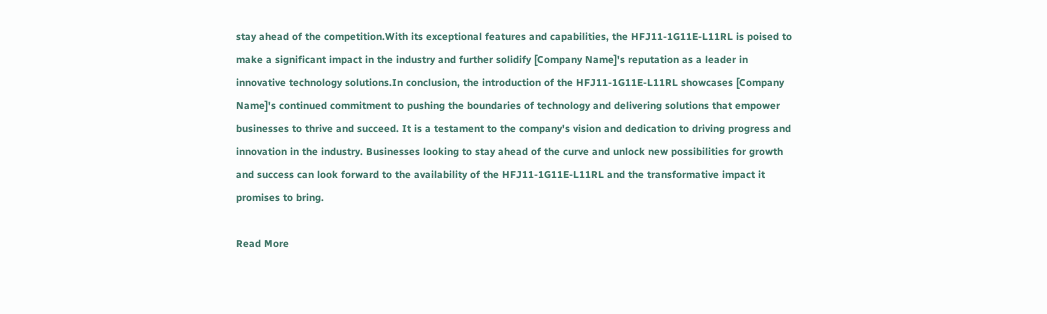stay ahead of the competition.With its exceptional features and capabilities, the HFJ11-1G11E-L11RL is poised to make a significant impact in the industry and further solidify [Company Name]'s reputation as a leader in innovative technology solutions.In conclusion, the introduction of the HFJ11-1G11E-L11RL showcases [Company Name]'s continued commitment to pushing the boundaries of technology and delivering solutions that empower businesses to thrive and succeed. It is a testament to the company's vision and dedication to driving progress and innovation in the industry. Businesses looking to stay ahead of the curve and unlock new possibilities for growth and success can look forward to the availability of the HFJ11-1G11E-L11RL and the transformative impact it promises to bring.

Read More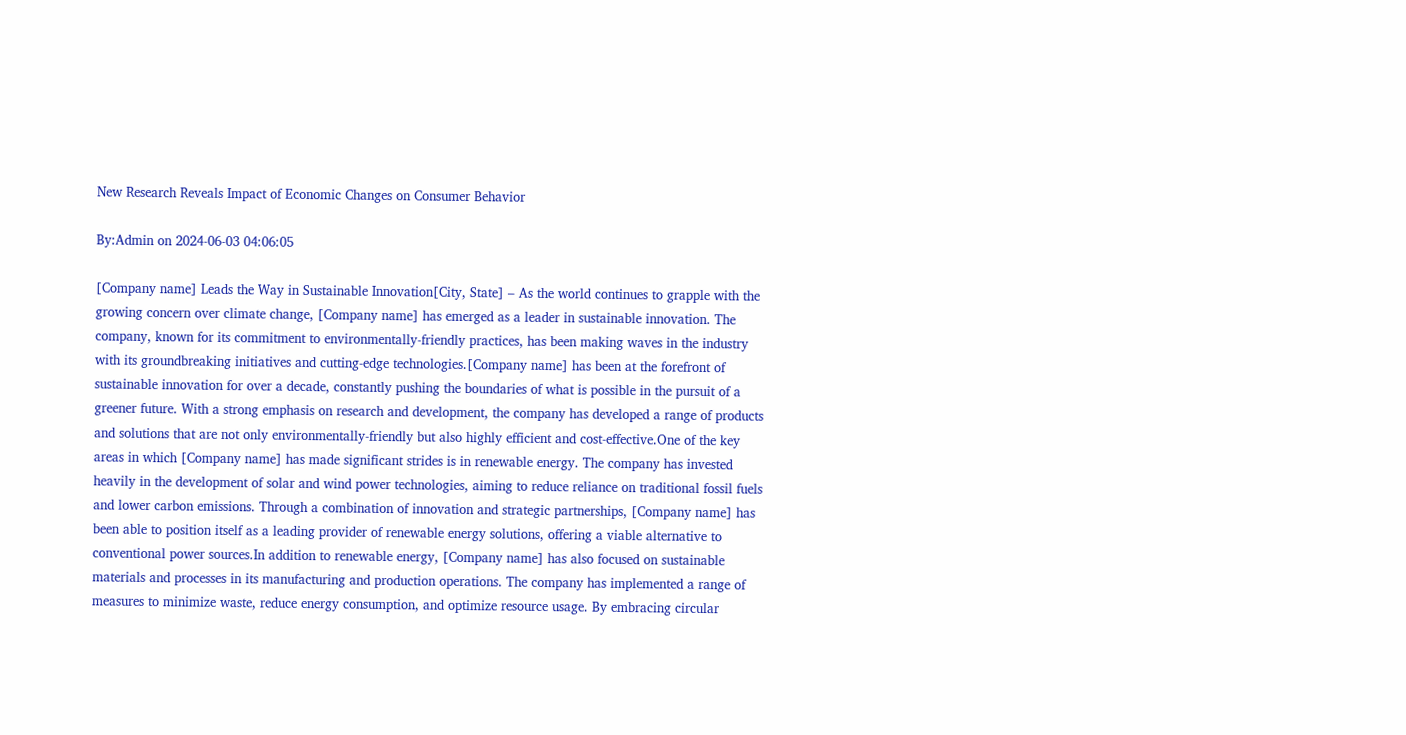New Research Reveals Impact of Economic Changes on Consumer Behavior

By:Admin on 2024-06-03 04:06:05

[Company name] Leads the Way in Sustainable Innovation[City, State] – As the world continues to grapple with the growing concern over climate change, [Company name] has emerged as a leader in sustainable innovation. The company, known for its commitment to environmentally-friendly practices, has been making waves in the industry with its groundbreaking initiatives and cutting-edge technologies.[Company name] has been at the forefront of sustainable innovation for over a decade, constantly pushing the boundaries of what is possible in the pursuit of a greener future. With a strong emphasis on research and development, the company has developed a range of products and solutions that are not only environmentally-friendly but also highly efficient and cost-effective.One of the key areas in which [Company name] has made significant strides is in renewable energy. The company has invested heavily in the development of solar and wind power technologies, aiming to reduce reliance on traditional fossil fuels and lower carbon emissions. Through a combination of innovation and strategic partnerships, [Company name] has been able to position itself as a leading provider of renewable energy solutions, offering a viable alternative to conventional power sources.In addition to renewable energy, [Company name] has also focused on sustainable materials and processes in its manufacturing and production operations. The company has implemented a range of measures to minimize waste, reduce energy consumption, and optimize resource usage. By embracing circular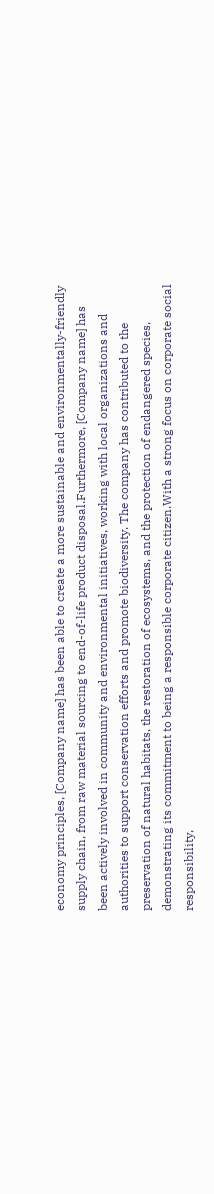economy principles, [Company name] has been able to create a more sustainable and environmentally-friendly supply chain, from raw material sourcing to end-of-life product disposal.Furthermore, [Company name] has been actively involved in community and environmental initiatives, working with local organizations and authorities to support conservation efforts and promote biodiversity. The company has contributed to the preservation of natural habitats, the restoration of ecosystems, and the protection of endangered species, demonstrating its commitment to being a responsible corporate citizen.With a strong focus on corporate social responsibility,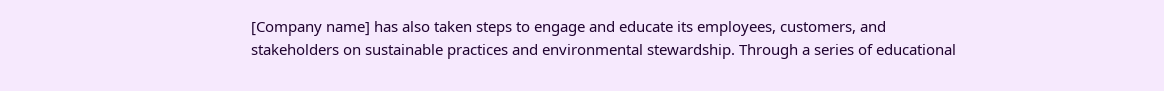[Company name] has also taken steps to engage and educate its employees, customers, and stakeholders on sustainable practices and environmental stewardship. Through a series of educational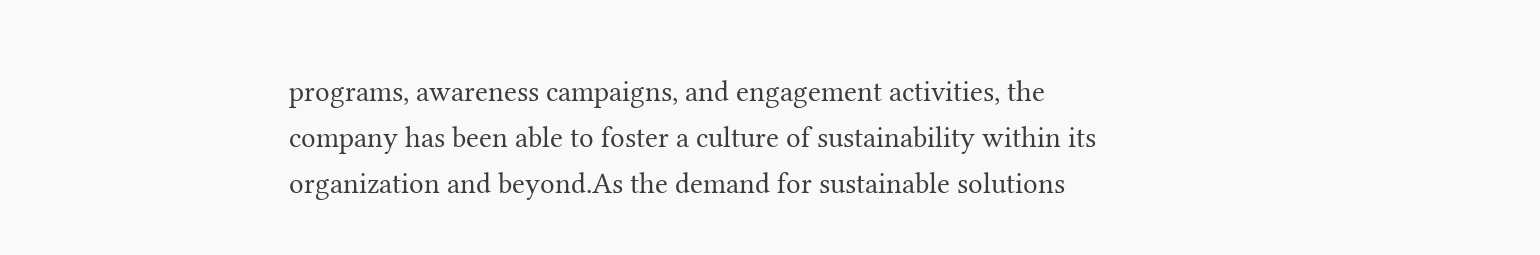programs, awareness campaigns, and engagement activities, the company has been able to foster a culture of sustainability within its organization and beyond.As the demand for sustainable solutions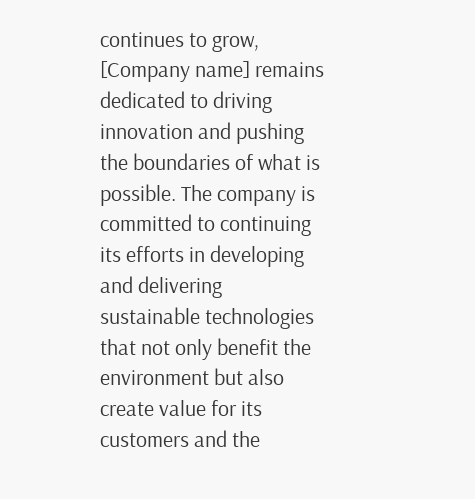continues to grow, [Company name] remains dedicated to driving innovation and pushing the boundaries of what is possible. The company is committed to continuing its efforts in developing and delivering sustainable technologies that not only benefit the environment but also create value for its customers and the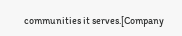communities it serves.[Company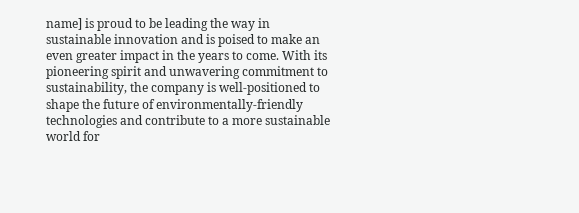name] is proud to be leading the way in sustainable innovation and is poised to make an even greater impact in the years to come. With its pioneering spirit and unwavering commitment to sustainability, the company is well-positioned to shape the future of environmentally-friendly technologies and contribute to a more sustainable world for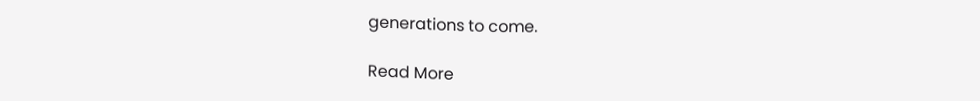generations to come.

Read More